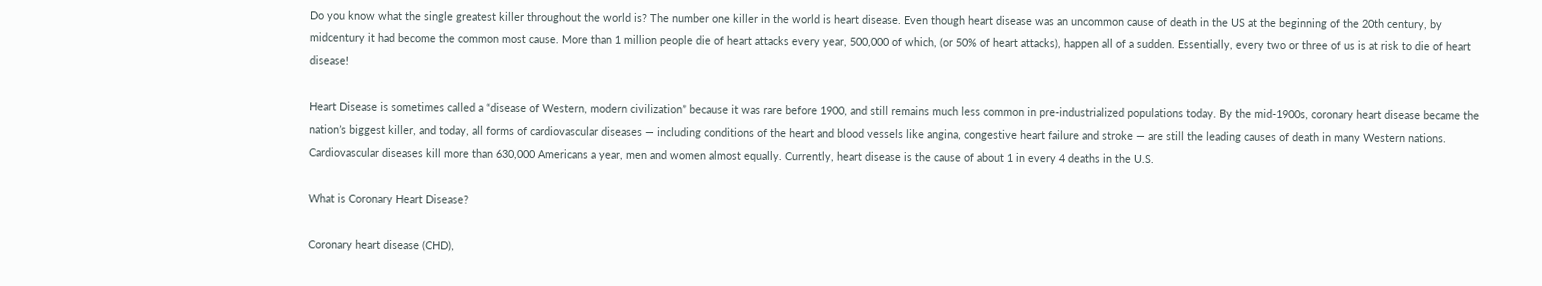Do you know what the single greatest killer throughout the world is? The number one killer in the world is heart disease. Even though heart disease was an uncommon cause of death in the US at the beginning of the 20th century, by midcentury it had become the common most cause. More than 1 million people die of heart attacks every year, 500,000 of which, (or 50% of heart attacks), happen all of a sudden. Essentially, every two or three of us is at risk to die of heart disease!

Heart Disease is sometimes called a “disease of Western, modern civilization” because it was rare before 1900, and still remains much less common in pre-industrialized populations today. By the mid-1900s, coronary heart disease became the nation’s biggest killer, and today, all forms of cardiovascular diseases — including conditions of the heart and blood vessels like angina, congestive heart failure and stroke — are still the leading causes of death in many Western nations. Cardiovascular diseases kill more than 630,000 Americans a year, men and women almost equally. Currently, heart disease is the cause of about 1 in every 4 deaths in the U.S.

What is Coronary Heart Disease?

Coronary heart disease (CHD),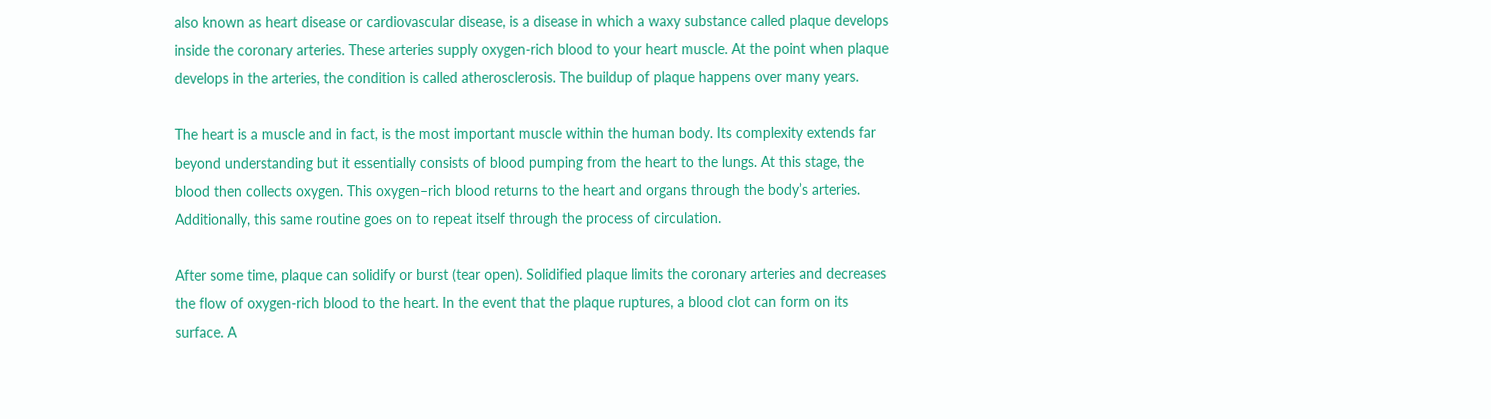also known as heart disease or cardiovascular disease, is a disease in which a waxy substance called plaque develops inside the coronary arteries. These arteries supply oxygen-rich blood to your heart muscle. At the point when plaque develops in the arteries, the condition is called atherosclerosis. The buildup of plaque happens over many years.

The heart is a muscle and in fact, is the most important muscle within the human body. Its complexity extends far beyond understanding but it essentially consists of blood pumping from the heart to the lungs. At this stage, the blood then collects oxygen. This oxygen–rich blood returns to the heart and organs through the body’s arteries. Additionally, this same routine goes on to repeat itself through the process of circulation.

After some time, plaque can solidify or burst (tear open). Solidified plaque limits the coronary arteries and decreases the flow of oxygen-rich blood to the heart. In the event that the plaque ruptures, a blood clot can form on its surface. A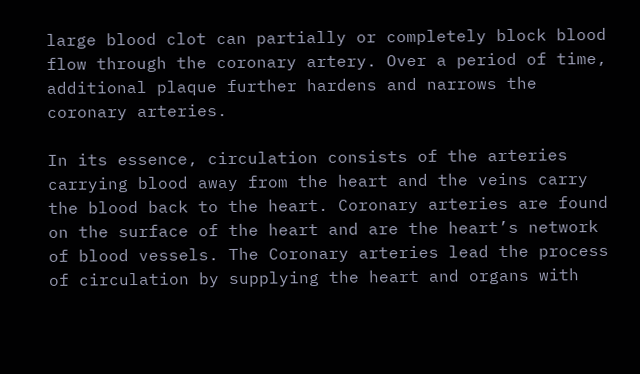large blood clot can partially or completely block blood flow through the coronary artery. Over a period of time, additional plaque further hardens and narrows the coronary arteries.

In its essence, circulation consists of the arteries carrying blood away from the heart and the veins carry the blood back to the heart. Coronary arteries are found on the surface of the heart and are the heart’s network of blood vessels. The Coronary arteries lead the process of circulation by supplying the heart and organs with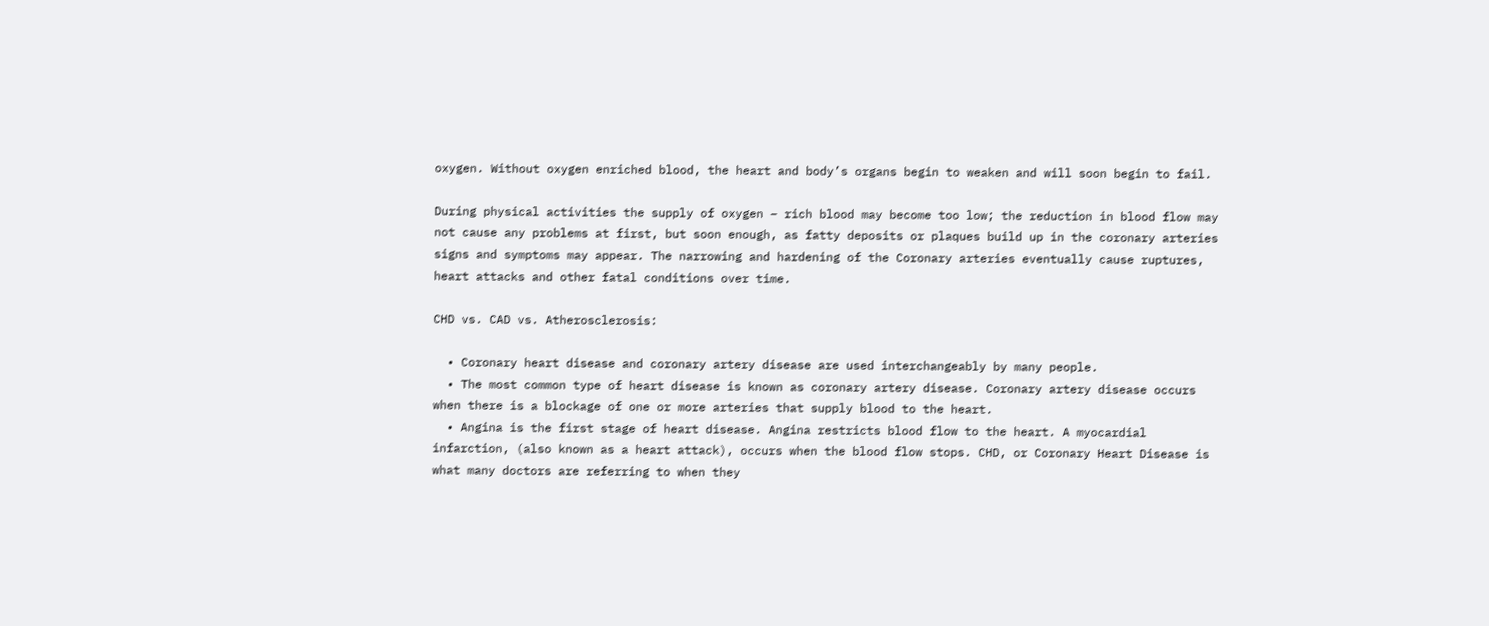oxygen. Without oxygen enriched blood, the heart and body’s organs begin to weaken and will soon begin to fail.

During physical activities the supply of oxygen – rich blood may become too low; the reduction in blood flow may not cause any problems at first, but soon enough, as fatty deposits or plaques build up in the coronary arteries signs and symptoms may appear. The narrowing and hardening of the Coronary arteries eventually cause ruptures, heart attacks and other fatal conditions over time.

CHD vs. CAD vs. Atherosclerosis:

  • Coronary heart disease and coronary artery disease are used interchangeably by many people.
  • The most common type of heart disease is known as coronary artery disease. Coronary artery disease occurs when there is a blockage of one or more arteries that supply blood to the heart.
  • Angina is the first stage of heart disease. Angina restricts blood flow to the heart. A myocardial infarction, (also known as a heart attack), occurs when the blood flow stops. CHD, or Coronary Heart Disease is what many doctors are referring to when they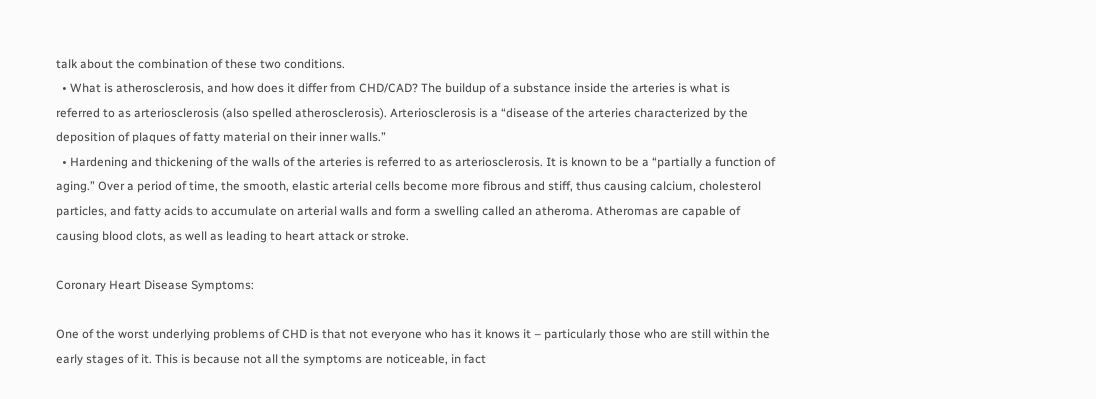talk about the combination of these two conditions.
  • What is atherosclerosis, and how does it differ from CHD/CAD? The buildup of a substance inside the arteries is what is referred to as arteriosclerosis (also spelled atherosclerosis). Arteriosclerosis is a “disease of the arteries characterized by the deposition of plaques of fatty material on their inner walls.”
  • Hardening and thickening of the walls of the arteries is referred to as arteriosclerosis. It is known to be a “partially a function of aging.” Over a period of time, the smooth, elastic arterial cells become more fibrous and stiff, thus causing calcium, cholesterol particles, and fatty acids to accumulate on arterial walls and form a swelling called an atheroma. Atheromas are capable of causing blood clots, as well as leading to heart attack or stroke.

Coronary Heart Disease Symptoms:

One of the worst underlying problems of CHD is that not everyone who has it knows it – particularly those who are still within the early stages of it. This is because not all the symptoms are noticeable, in fact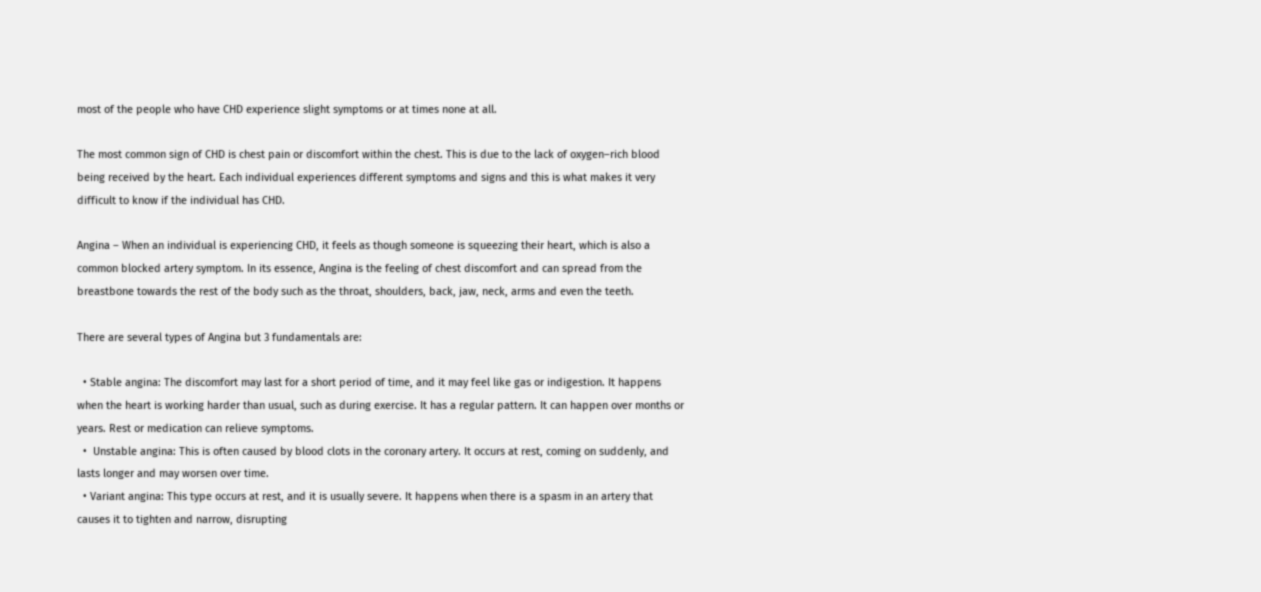most of the people who have CHD experience slight symptoms or at times none at all.

The most common sign of CHD is chest pain or discomfort within the chest. This is due to the lack of oxygen–rich blood being received by the heart. Each individual experiences different symptoms and signs and this is what makes it very difficult to know if the individual has CHD.

Angina – When an individual is experiencing CHD, it feels as though someone is squeezing their heart, which is also a common blocked artery symptom. In its essence, Angina is the feeling of chest discomfort and can spread from the breastbone towards the rest of the body such as the throat, shoulders, back, jaw, neck, arms and even the teeth.

There are several types of Angina but 3 fundamentals are:

  • Stable angina: The discomfort may last for a short period of time, and it may feel like gas or indigestion. It happens when the heart is working harder than usual, such as during exercise. It has a regular pattern. It can happen over months or years. Rest or medication can relieve symptoms.
  •  Unstable angina: This is often caused by blood clots in the coronary artery. It occurs at rest, coming on suddenly, and lasts longer and may worsen over time.
  • Variant angina: This type occurs at rest, and it is usually severe. It happens when there is a spasm in an artery that causes it to tighten and narrow, disrupting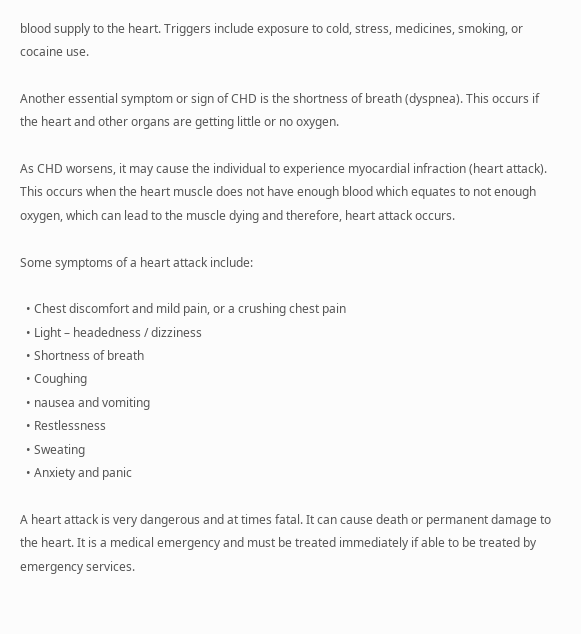blood supply to the heart. Triggers include exposure to cold, stress, medicines, smoking, or cocaine use.

Another essential symptom or sign of CHD is the shortness of breath (dyspnea). This occurs if the heart and other organs are getting little or no oxygen.

As CHD worsens, it may cause the individual to experience myocardial infraction (heart attack). This occurs when the heart muscle does not have enough blood which equates to not enough oxygen, which can lead to the muscle dying and therefore, heart attack occurs.

Some symptoms of a heart attack include:

  • Chest discomfort and mild pain, or a crushing chest pain
  • Light – headedness / dizziness
  • Shortness of breath
  • Coughing
  • nausea and vomiting
  • Restlessness
  • Sweating
  • Anxiety and panic

A heart attack is very dangerous and at times fatal. It can cause death or permanent damage to the heart. It is a medical emergency and must be treated immediately if able to be treated by emergency services.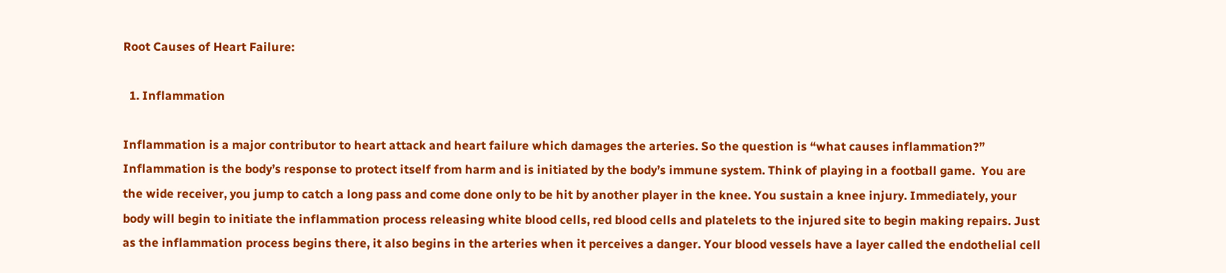Root Causes of Heart Failure:

  1. Inflammation

Inflammation is a major contributor to heart attack and heart failure which damages the arteries. So the question is “what causes inflammation?” Inflammation is the body’s response to protect itself from harm and is initiated by the body’s immune system. Think of playing in a football game.  You are the wide receiver, you jump to catch a long pass and come done only to be hit by another player in the knee. You sustain a knee injury. Immediately, your body will begin to initiate the inflammation process releasing white blood cells, red blood cells and platelets to the injured site to begin making repairs. Just as the inflammation process begins there, it also begins in the arteries when it perceives a danger. Your blood vessels have a layer called the endothelial cell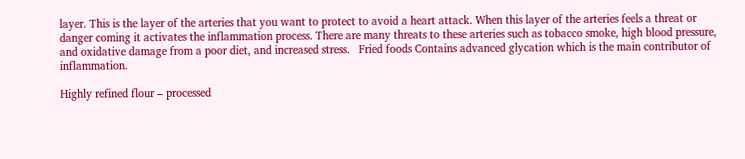layer. This is the layer of the arteries that you want to protect to avoid a heart attack. When this layer of the arteries feels a threat or danger coming it activates the inflammation process. There are many threats to these arteries such as tobacco smoke, high blood pressure, and oxidative damage from a poor diet, and increased stress.   Fried foods Contains advanced glycation which is the main contributor of inflammation.

Highly refined flour – processed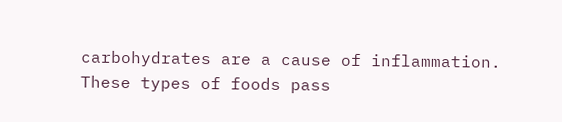carbohydrates are a cause of inflammation. These types of foods pass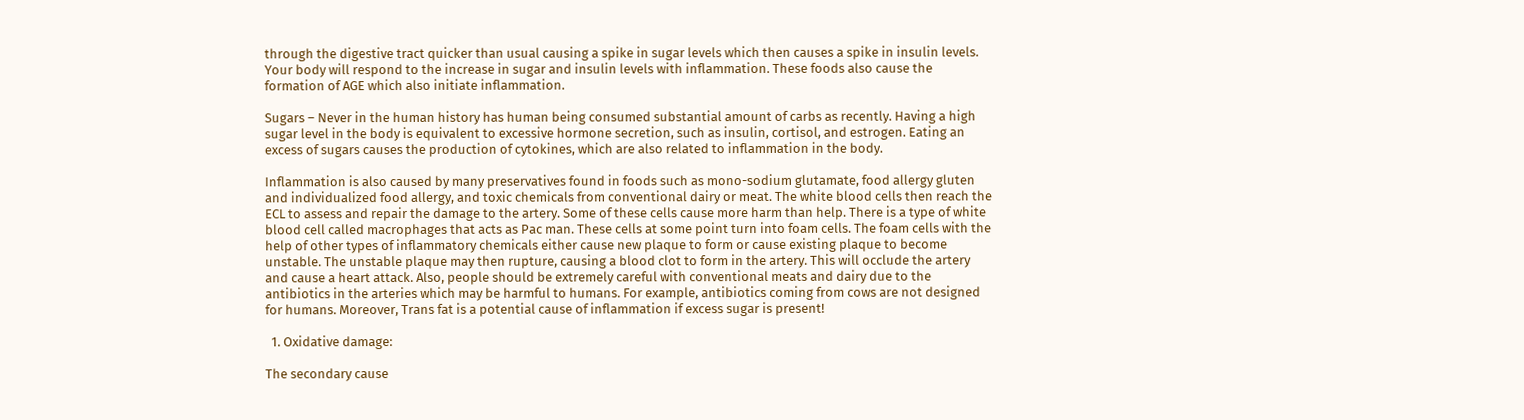through the digestive tract quicker than usual causing a spike in sugar levels which then causes a spike in insulin levels. Your body will respond to the increase in sugar and insulin levels with inflammation. These foods also cause the formation of AGE which also initiate inflammation.

Sugars – Never in the human history has human being consumed substantial amount of carbs as recently. Having a high sugar level in the body is equivalent to excessive hormone secretion, such as insulin, cortisol, and estrogen. Eating an excess of sugars causes the production of cytokines, which are also related to inflammation in the body.

Inflammation is also caused by many preservatives found in foods such as mono-sodium glutamate, food allergy gluten and individualized food allergy, and toxic chemicals from conventional dairy or meat. The white blood cells then reach the ECL to assess and repair the damage to the artery. Some of these cells cause more harm than help. There is a type of white blood cell called macrophages that acts as Pac man. These cells at some point turn into foam cells. The foam cells with the help of other types of inflammatory chemicals either cause new plaque to form or cause existing plaque to become unstable. The unstable plaque may then rupture, causing a blood clot to form in the artery. This will occlude the artery and cause a heart attack. Also, people should be extremely careful with conventional meats and dairy due to the antibiotics in the arteries which may be harmful to humans. For example, antibiotics coming from cows are not designed for humans. Moreover, Trans fat is a potential cause of inflammation if excess sugar is present!

  1. Oxidative damage:

The secondary cause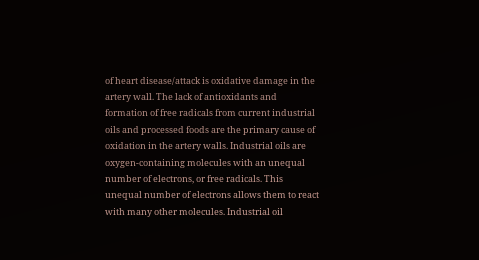of heart disease/attack is oxidative damage in the artery wall. The lack of antioxidants and formation of free radicals from current industrial oils and processed foods are the primary cause of oxidation in the artery walls. Industrial oils are oxygen-containing molecules with an unequal number of electrons, or free radicals. This unequal number of electrons allows them to react with many other molecules. Industrial oil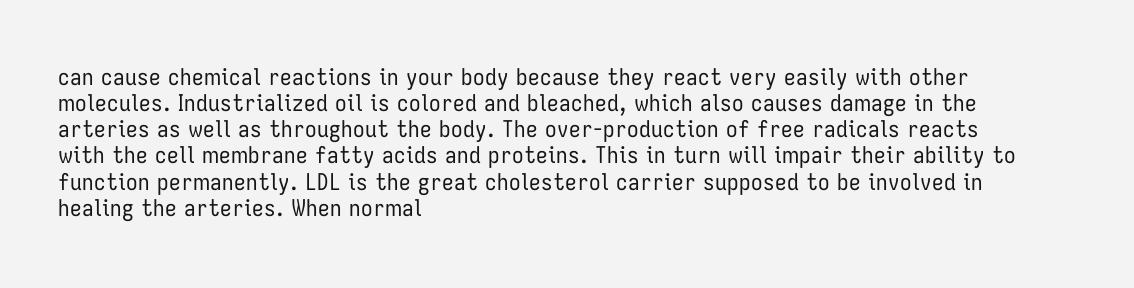can cause chemical reactions in your body because they react very easily with other molecules. Industrialized oil is colored and bleached, which also causes damage in the arteries as well as throughout the body. The over-production of free radicals reacts with the cell membrane fatty acids and proteins. This in turn will impair their ability to function permanently. LDL is the great cholesterol carrier supposed to be involved in healing the arteries. When normal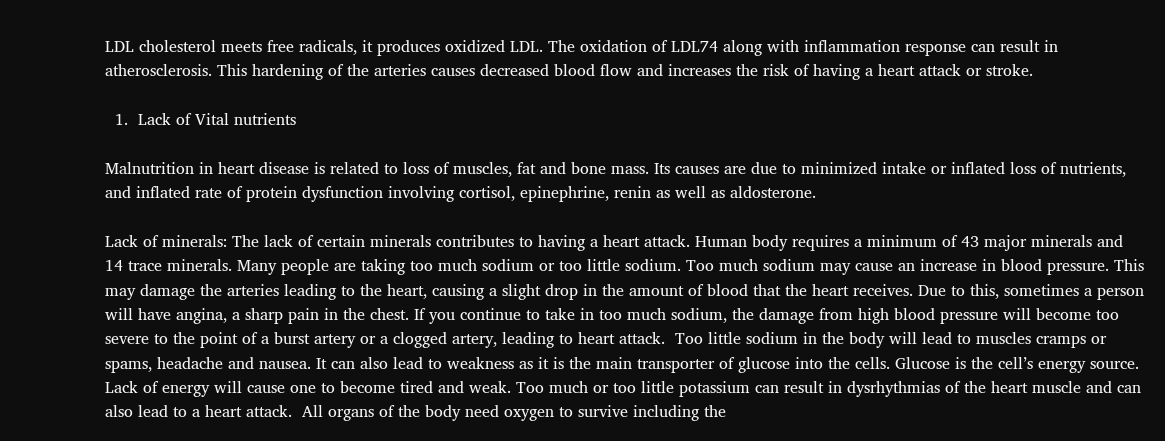LDL cholesterol meets free radicals, it produces oxidized LDL. The oxidation of LDL74 along with inflammation response can result in atherosclerosis. This hardening of the arteries causes decreased blood flow and increases the risk of having a heart attack or stroke.

  1.  Lack of Vital nutrients

Malnutrition in heart disease is related to loss of muscles, fat and bone mass. Its causes are due to minimized intake or inflated loss of nutrients, and inflated rate of protein dysfunction involving cortisol, epinephrine, renin as well as aldosterone.

Lack of minerals: The lack of certain minerals contributes to having a heart attack. Human body requires a minimum of 43 major minerals and 14 trace minerals. Many people are taking too much sodium or too little sodium. Too much sodium may cause an increase in blood pressure. This may damage the arteries leading to the heart, causing a slight drop in the amount of blood that the heart receives. Due to this, sometimes a person will have angina, a sharp pain in the chest. If you continue to take in too much sodium, the damage from high blood pressure will become too severe to the point of a burst artery or a clogged artery, leading to heart attack.  Too little sodium in the body will lead to muscles cramps or spams, headache and nausea. It can also lead to weakness as it is the main transporter of glucose into the cells. Glucose is the cell’s energy source. Lack of energy will cause one to become tired and weak. Too much or too little potassium can result in dysrhythmias of the heart muscle and can also lead to a heart attack.  All organs of the body need oxygen to survive including the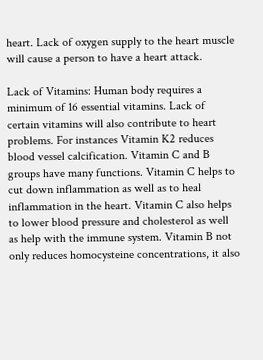heart. Lack of oxygen supply to the heart muscle will cause a person to have a heart attack.

Lack of Vitamins: Human body requires a minimum of 16 essential vitamins. Lack of certain vitamins will also contribute to heart problems. For instances Vitamin K2 reduces blood vessel calcification. Vitamin C and B groups have many functions. Vitamin C helps to cut down inflammation as well as to heal inflammation in the heart. Vitamin C also helps to lower blood pressure and cholesterol as well as help with the immune system. Vitamin B not only reduces homocysteine concentrations, it also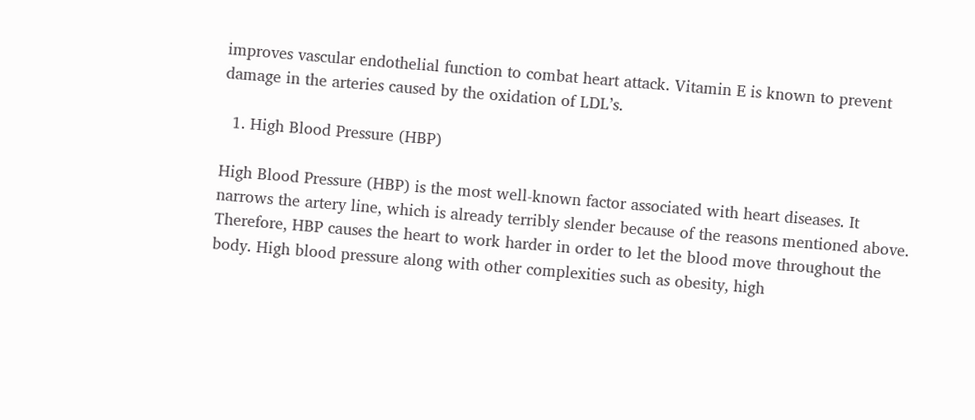improves vascular endothelial function to combat heart attack. Vitamin E is known to prevent damage in the arteries caused by the oxidation of LDL’s.

  1. High Blood Pressure (HBP)

High Blood Pressure (HBP) is the most well-known factor associated with heart diseases. It narrows the artery line, which is already terribly slender because of the reasons mentioned above. Therefore, HBP causes the heart to work harder in order to let the blood move throughout the body. High blood pressure along with other complexities such as obesity, high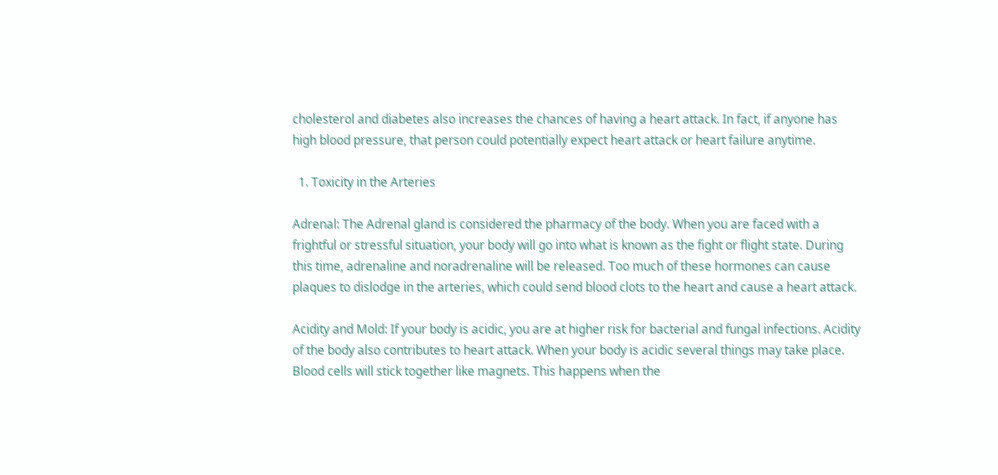cholesterol and diabetes also increases the chances of having a heart attack. In fact, if anyone has high blood pressure, that person could potentially expect heart attack or heart failure anytime.

  1. Toxicity in the Arteries

Adrenal: The Adrenal gland is considered the pharmacy of the body. When you are faced with a frightful or stressful situation, your body will go into what is known as the fight or flight state. During this time, adrenaline and noradrenaline will be released. Too much of these hormones can cause plaques to dislodge in the arteries, which could send blood clots to the heart and cause a heart attack.

Acidity and Mold: If your body is acidic, you are at higher risk for bacterial and fungal infections. Acidity of the body also contributes to heart attack. When your body is acidic several things may take place. Blood cells will stick together like magnets. This happens when the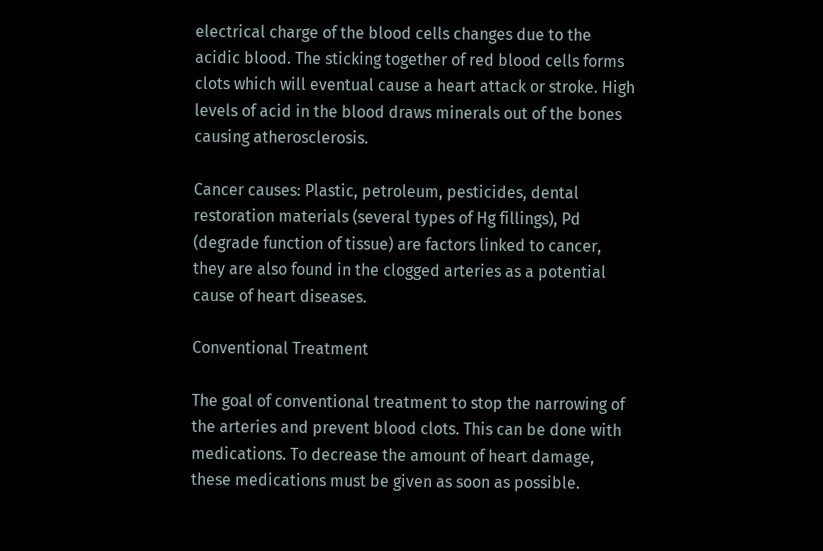electrical charge of the blood cells changes due to the acidic blood. The sticking together of red blood cells forms clots which will eventual cause a heart attack or stroke. High levels of acid in the blood draws minerals out of the bones causing atherosclerosis.

Cancer causes: Plastic, petroleum, pesticides, dental restoration materials (several types of Hg fillings), Pd (degrade function of tissue) are factors linked to cancer, they are also found in the clogged arteries as a potential cause of heart diseases.

Conventional Treatment

The goal of conventional treatment to stop the narrowing of the arteries and prevent blood clots. This can be done with medications. To decrease the amount of heart damage, these medications must be given as soon as possible.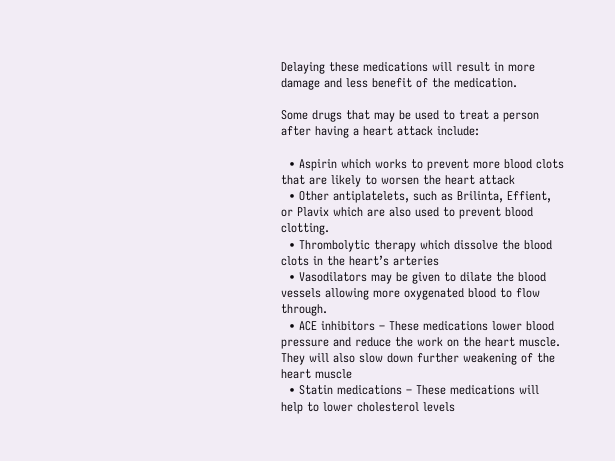Delaying these medications will result in more damage and less benefit of the medication.

Some drugs that may be used to treat a person after having a heart attack include:

  • Aspirin which works to prevent more blood clots that are likely to worsen the heart attack
  • Other antiplatelets, such as Brilinta, Effient, or Plavix which are also used to prevent blood clotting.
  • Thrombolytic therapy which dissolve the blood clots in the heart’s arteries
  • Vasodilators may be given to dilate the blood vessels allowing more oxygenated blood to flow through.
  • ACE inhibitors – These medications lower blood pressure and reduce the work on the heart muscle. They will also slow down further weakening of the heart muscle
  • Statin medications – These medications will help to lower cholesterol levels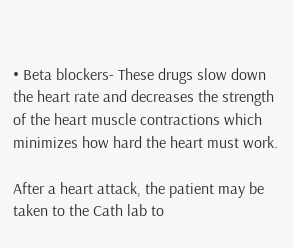• Beta blockers- These drugs slow down the heart rate and decreases the strength of the heart muscle contractions which minimizes how hard the heart must work.

After a heart attack, the patient may be taken to the Cath lab to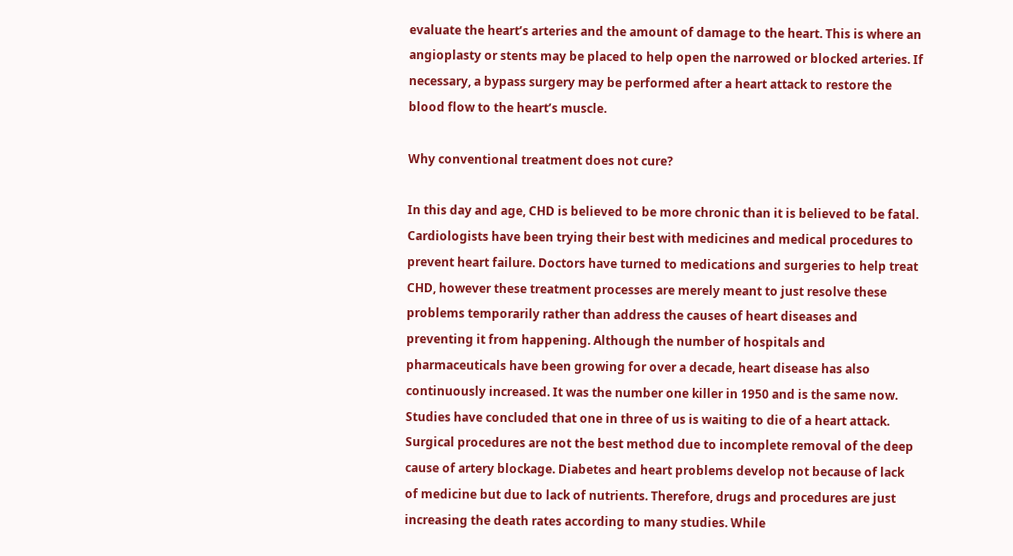evaluate the heart’s arteries and the amount of damage to the heart. This is where an angioplasty or stents may be placed to help open the narrowed or blocked arteries. If necessary, a bypass surgery may be performed after a heart attack to restore the blood flow to the heart’s muscle.

Why conventional treatment does not cure?

In this day and age, CHD is believed to be more chronic than it is believed to be fatal. Cardiologists have been trying their best with medicines and medical procedures to prevent heart failure. Doctors have turned to medications and surgeries to help treat CHD, however these treatment processes are merely meant to just resolve these problems temporarily rather than address the causes of heart diseases and preventing it from happening. Although the number of hospitals and pharmaceuticals have been growing for over a decade, heart disease has also continuously increased. It was the number one killer in 1950 and is the same now. Studies have concluded that one in three of us is waiting to die of a heart attack. Surgical procedures are not the best method due to incomplete removal of the deep cause of artery blockage. Diabetes and heart problems develop not because of lack of medicine but due to lack of nutrients. Therefore, drugs and procedures are just increasing the death rates according to many studies. While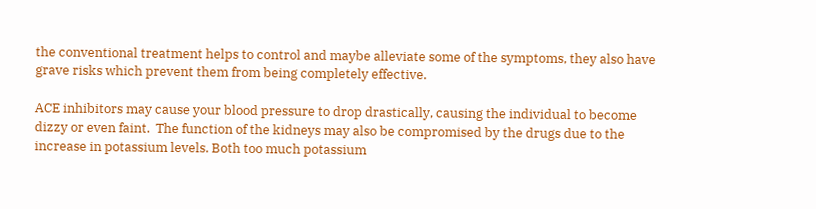the conventional treatment helps to control and maybe alleviate some of the symptoms, they also have grave risks which prevent them from being completely effective.

ACE inhibitors may cause your blood pressure to drop drastically, causing the individual to become dizzy or even faint.  The function of the kidneys may also be compromised by the drugs due to the increase in potassium levels. Both too much potassium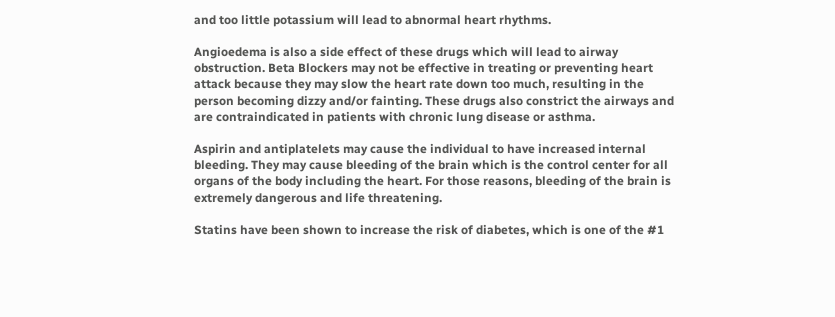and too little potassium will lead to abnormal heart rhythms.

Angioedema is also a side effect of these drugs which will lead to airway obstruction. Beta Blockers may not be effective in treating or preventing heart attack because they may slow the heart rate down too much, resulting in the person becoming dizzy and/or fainting. These drugs also constrict the airways and are contraindicated in patients with chronic lung disease or asthma.

Aspirin and antiplatelets may cause the individual to have increased internal bleeding. They may cause bleeding of the brain which is the control center for all organs of the body including the heart. For those reasons, bleeding of the brain is extremely dangerous and life threatening.

Statins have been shown to increase the risk of diabetes, which is one of the #1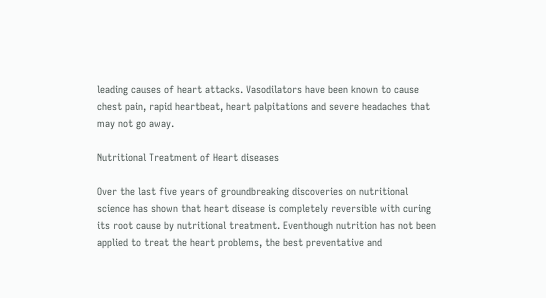leading causes of heart attacks. Vasodilators have been known to cause chest pain, rapid heartbeat, heart palpitations and severe headaches that may not go away.

Nutritional Treatment of Heart diseases

Over the last five years of groundbreaking discoveries on nutritional science has shown that heart disease is completely reversible with curing its root cause by nutritional treatment. Eventhough nutrition has not been applied to treat the heart problems, the best preventative and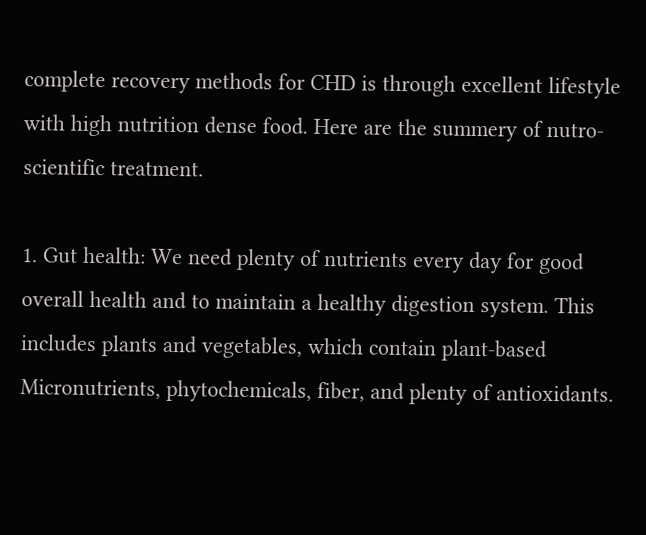complete recovery methods for CHD is through excellent lifestyle with high nutrition dense food. Here are the summery of nutro-scientific treatment.

1. Gut health: We need plenty of nutrients every day for good overall health and to maintain a healthy digestion system. This includes plants and vegetables, which contain plant-based Micronutrients, phytochemicals, fiber, and plenty of antioxidants.